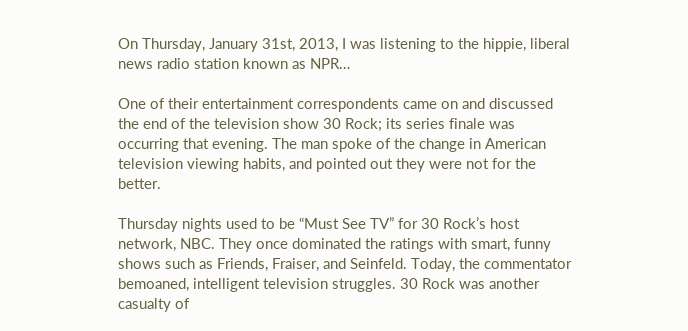On Thursday, January 31st, 2013, I was listening to the hippie, liberal news radio station known as NPR…

One of their entertainment correspondents came on and discussed the end of the television show 30 Rock; its series finale was occurring that evening. The man spoke of the change in American television viewing habits, and pointed out they were not for the better.

Thursday nights used to be “Must See TV” for 30 Rock’s host network, NBC. They once dominated the ratings with smart, funny shows such as Friends, Fraiser, and Seinfeld. Today, the commentator bemoaned, intelligent television struggles. 30 Rock was another casualty of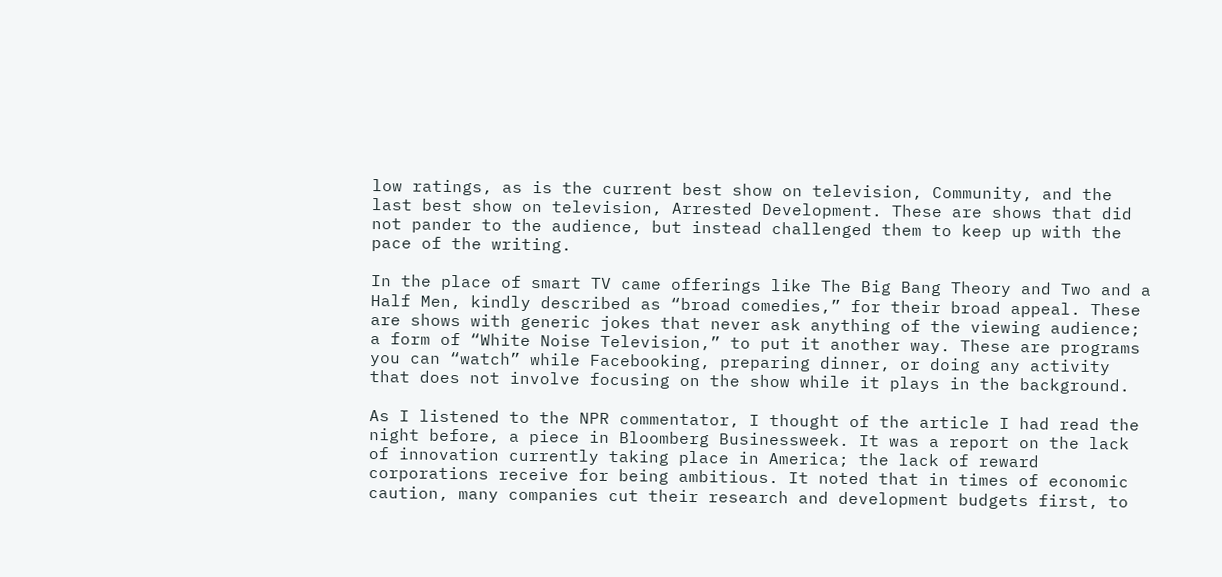low ratings, as is the current best show on television, Community, and the last best show on television, Arrested Development. These are shows that did not pander to the audience, but instead challenged them to keep up with the pace of the writing.

In the place of smart TV came offerings like The Big Bang Theory and Two and a Half Men, kindly described as “broad comedies,” for their broad appeal. These are shows with generic jokes that never ask anything of the viewing audience; a form of “White Noise Television,” to put it another way. These are programs you can “watch” while Facebooking, preparing dinner, or doing any activity that does not involve focusing on the show while it plays in the background.

As I listened to the NPR commentator, I thought of the article I had read the night before, a piece in Bloomberg Businessweek. It was a report on the lack of innovation currently taking place in America; the lack of reward corporations receive for being ambitious. It noted that in times of economic caution, many companies cut their research and development budgets first, to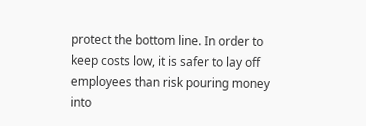protect the bottom line. In order to keep costs low, it is safer to lay off employees than risk pouring money into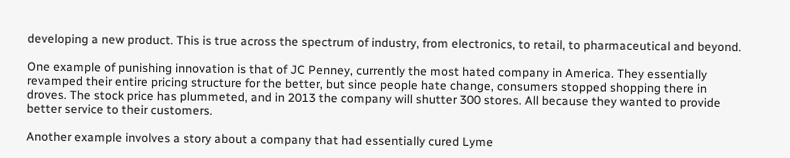developing a new product. This is true across the spectrum of industry, from electronics, to retail, to pharmaceutical and beyond.

One example of punishing innovation is that of JC Penney, currently the most hated company in America. They essentially revamped their entire pricing structure for the better, but since people hate change, consumers stopped shopping there in droves. The stock price has plummeted, and in 2013 the company will shutter 300 stores. All because they wanted to provide better service to their customers.

Another example involves a story about a company that had essentially cured Lyme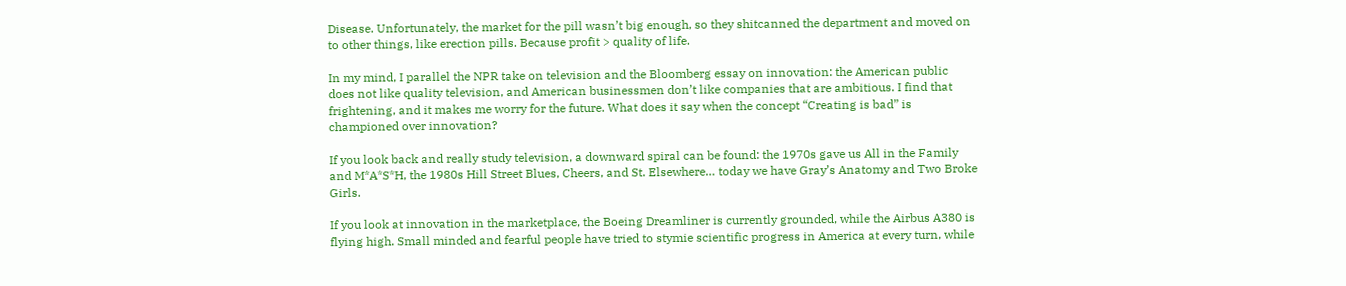Disease. Unfortunately, the market for the pill wasn’t big enough, so they shitcanned the department and moved on to other things, like erection pills. Because profit > quality of life.

In my mind, I parallel the NPR take on television and the Bloomberg essay on innovation: the American public does not like quality television, and American businessmen don’t like companies that are ambitious. I find that frightening, and it makes me worry for the future. What does it say when the concept “Creating is bad” is championed over innovation?

If you look back and really study television, a downward spiral can be found: the 1970s gave us All in the Family and M*A*S*H, the 1980s Hill Street Blues, Cheers, and St. Elsewhere… today we have Gray’s Anatomy and Two Broke Girls.

If you look at innovation in the marketplace, the Boeing Dreamliner is currently grounded, while the Airbus A380 is flying high. Small minded and fearful people have tried to stymie scientific progress in America at every turn, while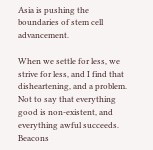Asia is pushing the boundaries of stem cell advancement.

When we settle for less, we strive for less, and I find that disheartening, and a problem. Not to say that everything good is non-existent, and everything awful succeeds. Beacons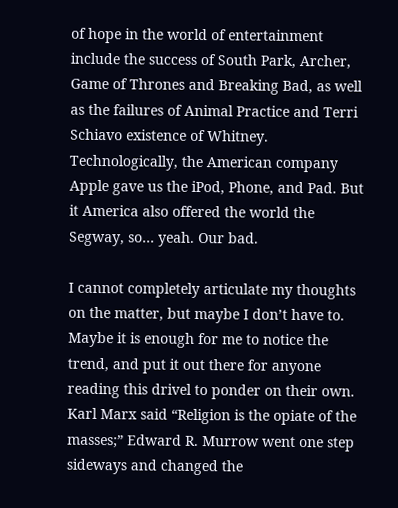of hope in the world of entertainment include the success of South Park, Archer, Game of Thrones and Breaking Bad, as well as the failures of Animal Practice and Terri Schiavo existence of Whitney. Technologically, the American company Apple gave us the iPod, Phone, and Pad. But it America also offered the world the Segway, so… yeah. Our bad.

I cannot completely articulate my thoughts on the matter, but maybe I don’t have to. Maybe it is enough for me to notice the trend, and put it out there for anyone reading this drivel to ponder on their own. Karl Marx said “Religion is the opiate of the masses;” Edward R. Murrow went one step sideways and changed the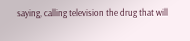saying, calling television the drug that will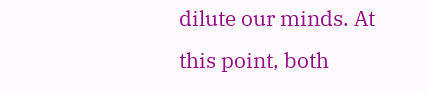dilute our minds. At this point, both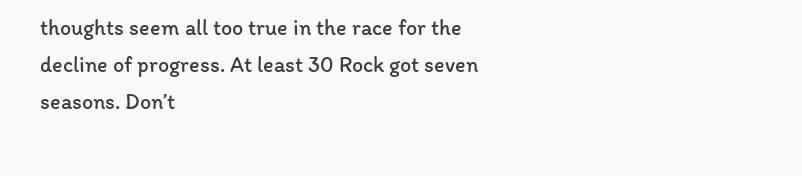thoughts seem all too true in the race for the decline of progress. At least 30 Rock got seven seasons. Don’t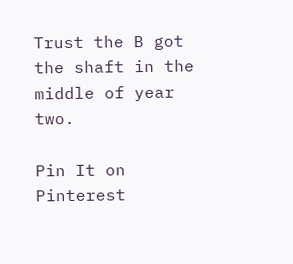Trust the B got the shaft in the middle of year two.

Pin It on Pinterest